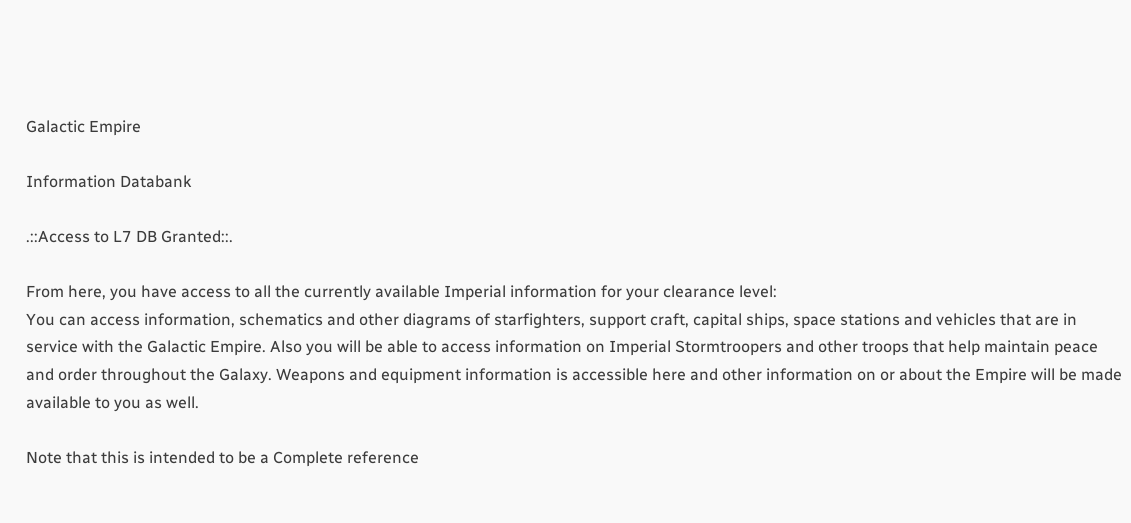Galactic Empire

Information Databank

.::Access to L7 DB Granted::.

From here, you have access to all the currently available Imperial information for your clearance level:
You can access information, schematics and other diagrams of starfighters, support craft, capital ships, space stations and vehicles that are in service with the Galactic Empire. Also you will be able to access information on Imperial Stormtroopers and other troops that help maintain peace and order throughout the Galaxy. Weapons and equipment information is accessible here and other information on or about the Empire will be made available to you as well.

Note that this is intended to be a Complete reference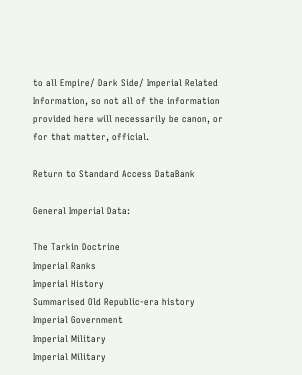to all Empire/ Dark Side/ Imperial Related Information, so not all of the information provided here will necessarily be canon, or for that matter, official.

Return to Standard Access DataBank

General Imperial Data:

The Tarkin Doctrine
Imperial Ranks
Imperial History
Summarised Old Republic-era history
Imperial Government
Imperial Military
Imperial Military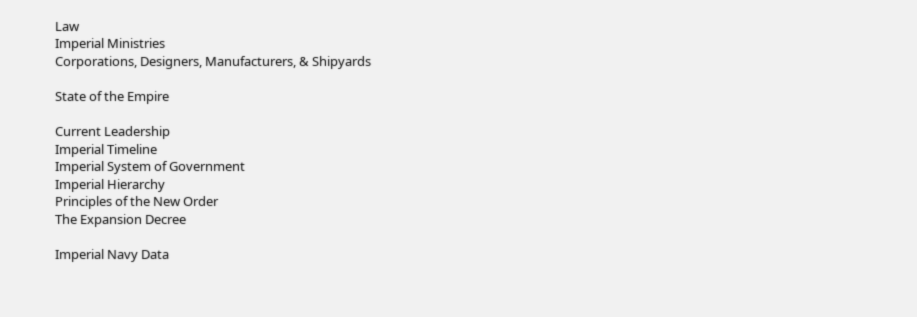Law
Imperial Ministries
Corporations, Designers, Manufacturers, & Shipyards

State of the Empire

Current Leadership
Imperial Timeline
Imperial System of Government
Imperial Hierarchy
Principles of the New Order
The Expansion Decree

Imperial Navy Data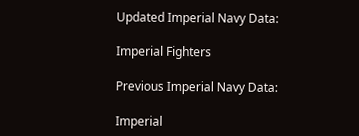Updated Imperial Navy Data:

Imperial Fighters

Previous Imperial Navy Data:

Imperial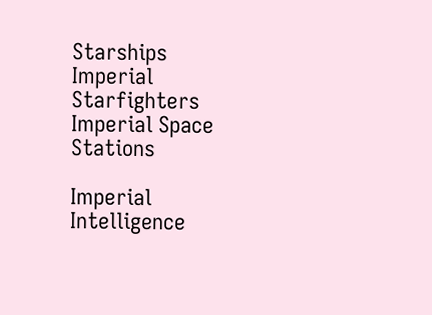Starships
Imperial Starfighters
Imperial Space Stations

Imperial Intelligence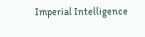Imperial Intelligence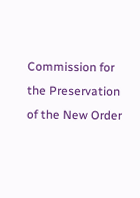Commission for the Preservation of the New Order